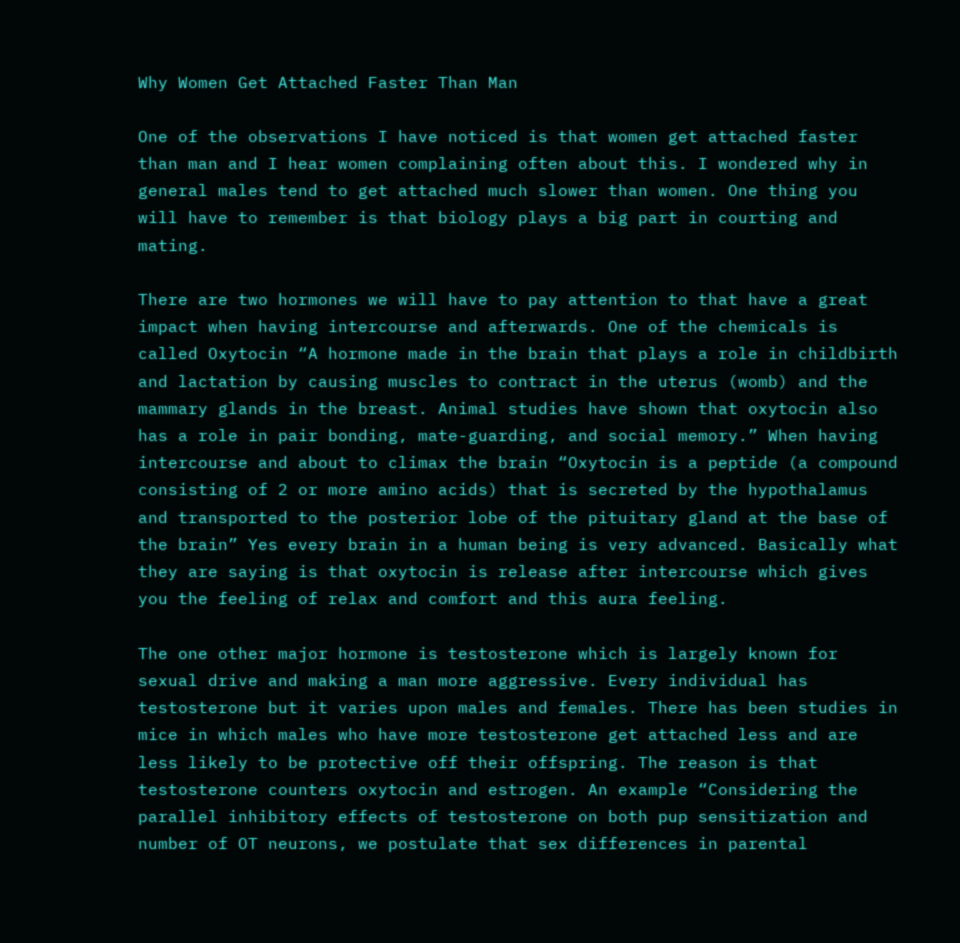Why Women Get Attached Faster Than Man

One of the observations I have noticed is that women get attached faster than man and I hear women complaining often about this. I wondered why in general males tend to get attached much slower than women. One thing you will have to remember is that biology plays a big part in courting and mating.

There are two hormones we will have to pay attention to that have a great impact when having intercourse and afterwards. One of the chemicals is called Oxytocin “A hormone made in the brain that plays a role in childbirth and lactation by causing muscles to contract in the uterus (womb) and the mammary glands in the breast. Animal studies have shown that oxytocin also has a role in pair bonding, mate-guarding, and social memory.” When having intercourse and about to climax the brain “Oxytocin is a peptide (a compound consisting of 2 or more amino acids) that is secreted by the hypothalamus and transported to the posterior lobe of the pituitary gland at the base of the brain” Yes every brain in a human being is very advanced. Basically what they are saying is that oxytocin is release after intercourse which gives you the feeling of relax and comfort and this aura feeling.

The one other major hormone is testosterone which is largely known for sexual drive and making a man more aggressive. Every individual has testosterone but it varies upon males and females. There has been studies in mice in which males who have more testosterone get attached less and are less likely to be protective off their offspring. The reason is that testosterone counters oxytocin and estrogen. An example “Considering the parallel inhibitory effects of testosterone on both pup sensitization and number of OT neurons, we postulate that sex differences in parental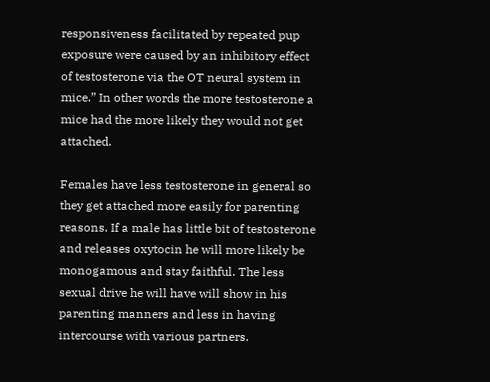responsiveness facilitated by repeated pup exposure were caused by an inhibitory effect of testosterone via the OT neural system in mice.” In other words the more testosterone a mice had the more likely they would not get attached.

Females have less testosterone in general so they get attached more easily for parenting reasons. If a male has little bit of testosterone and releases oxytocin he will more likely be monogamous and stay faithful. The less sexual drive he will have will show in his parenting manners and less in having intercourse with various partners.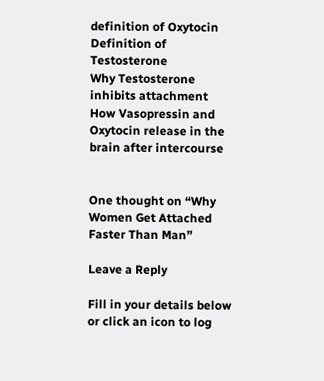definition of Oxytocin
Definition of Testosterone
Why Testosterone inhibits attachment
How Vasopressin and Oxytocin release in the brain after intercourse


One thought on “Why Women Get Attached Faster Than Man”

Leave a Reply

Fill in your details below or click an icon to log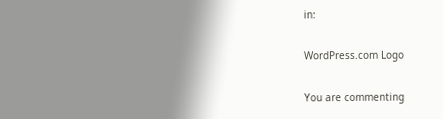in:

WordPress.com Logo

You are commenting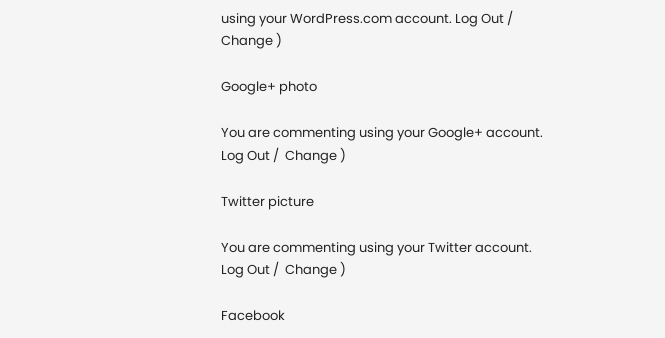using your WordPress.com account. Log Out /  Change )

Google+ photo

You are commenting using your Google+ account. Log Out /  Change )

Twitter picture

You are commenting using your Twitter account. Log Out /  Change )

Facebook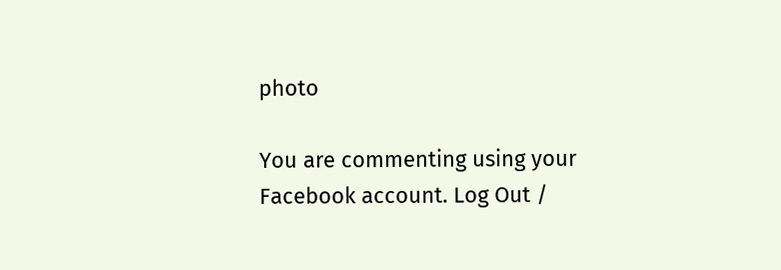photo

You are commenting using your Facebook account. Log Out /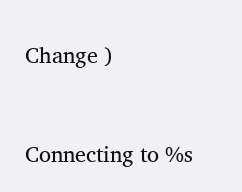Change )


Connecting to %s